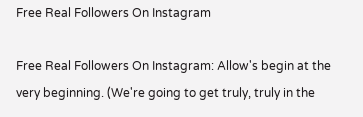Free Real Followers On Instagram

Free Real Followers On Instagram: Allow's begin at the very beginning. (We're going to get truly, truly in the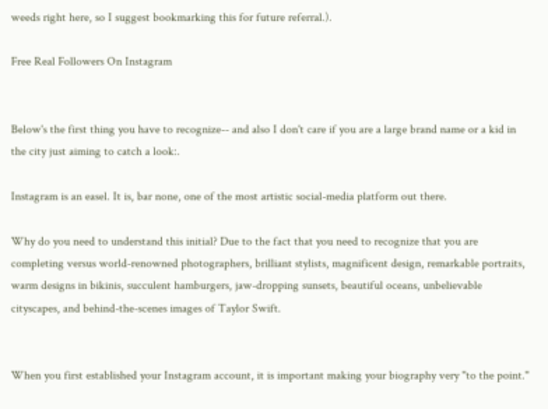weeds right here, so I suggest bookmarking this for future referral.).

Free Real Followers On Instagram


Below's the first thing you have to recognize-- and also I don't care if you are a large brand name or a kid in the city just aiming to catch a look:.

Instagram is an easel. It is, bar none, one of the most artistic social-media platform out there.

Why do you need to understand this initial? Due to the fact that you need to recognize that you are completing versus world-renowned photographers, brilliant stylists, magnificent design, remarkable portraits, warm designs in bikinis, succulent hamburgers, jaw-dropping sunsets, beautiful oceans, unbelievable cityscapes, and behind-the-scenes images of Taylor Swift.


When you first established your Instagram account, it is important making your biography very "to the point."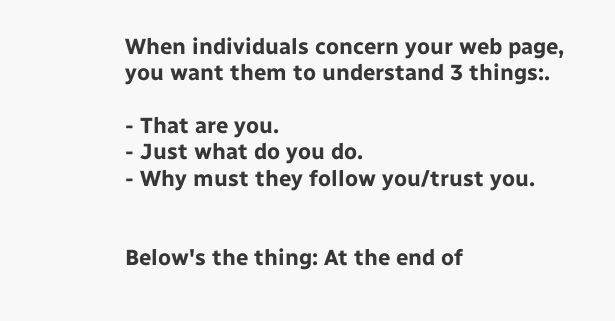When individuals concern your web page, you want them to understand 3 things:.

- That are you.
- Just what do you do.
- Why must they follow you/trust you.


Below's the thing: At the end of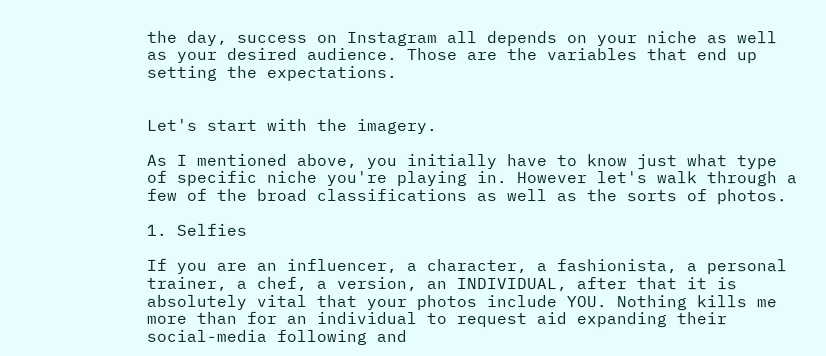the day, success on Instagram all depends on your niche as well as your desired audience. Those are the variables that end up setting the expectations.


Let's start with the imagery.

As I mentioned above, you initially have to know just what type of specific niche you're playing in. However let's walk through a few of the broad classifications as well as the sorts of photos.

1. Selfies

If you are an influencer, a character, a fashionista, a personal trainer, a chef, a version, an INDIVIDUAL, after that it is absolutely vital that your photos include YOU. Nothing kills me more than for an individual to request aid expanding their social-media following and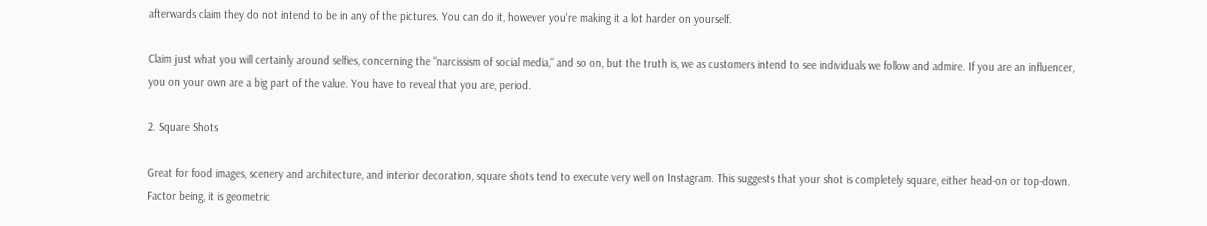afterwards claim they do not intend to be in any of the pictures. You can do it, however you're making it a lot harder on yourself.

Claim just what you will certainly around selfies, concerning the "narcissism of social media," and so on, but the truth is, we as customers intend to see individuals we follow and admire. If you are an influencer, you on your own are a big part of the value. You have to reveal that you are, period.

2. Square Shots

Great for food images, scenery and architecture, and interior decoration, square shots tend to execute very well on Instagram. This suggests that your shot is completely square, either head-on or top-down. Factor being, it is geometric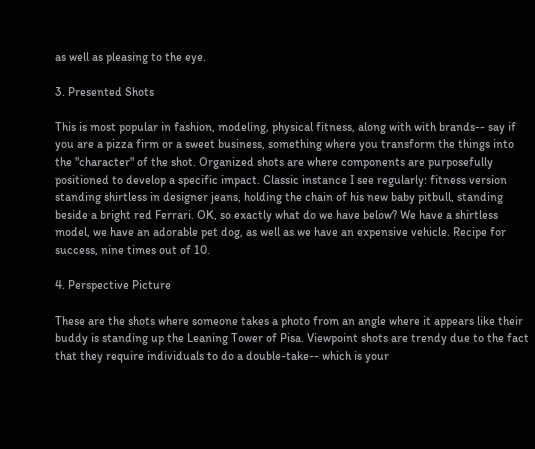as well as pleasing to the eye.

3. Presented Shots

This is most popular in fashion, modeling, physical fitness, along with with brands-- say if you are a pizza firm or a sweet business, something where you transform the things into the "character" of the shot. Organized shots are where components are purposefully positioned to develop a specific impact. Classic instance I see regularly: fitness version standing shirtless in designer jeans, holding the chain of his new baby pitbull, standing beside a bright red Ferrari. OK, so exactly what do we have below? We have a shirtless model, we have an adorable pet dog, as well as we have an expensive vehicle. Recipe for success, nine times out of 10.

4. Perspective Picture

These are the shots where someone takes a photo from an angle where it appears like their buddy is standing up the Leaning Tower of Pisa. Viewpoint shots are trendy due to the fact that they require individuals to do a double-take-- which is your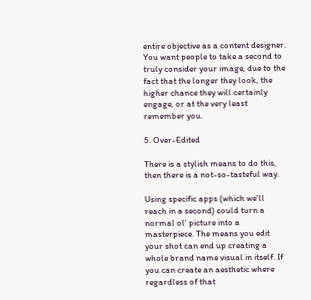entire objective as a content designer. You want people to take a second to truly consider your image, due to the fact that the longer they look, the higher chance they will certainly engage, or at the very least remember you.

5. Over-Edited

There is a stylish means to do this, then there is a not-so-tasteful way.

Using specific apps (which we'll reach in a second) could turn a normal ol' picture into a masterpiece. The means you edit your shot can end up creating a whole brand name visual in itself. If you can create an aesthetic where regardless of that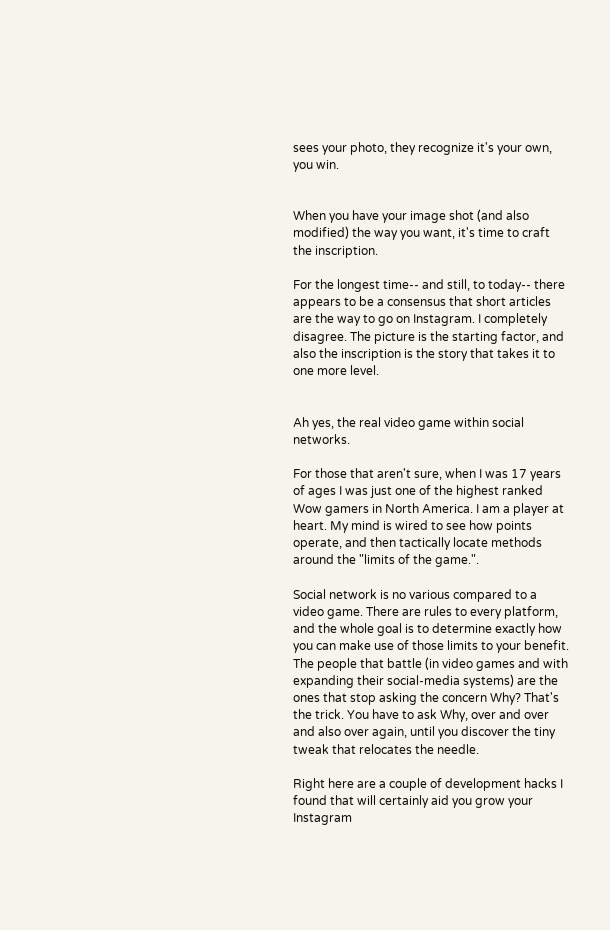sees your photo, they recognize it's your own, you win.


When you have your image shot (and also modified) the way you want, it's time to craft the inscription.

For the longest time-- and still, to today-- there appears to be a consensus that short articles are the way to go on Instagram. I completely disagree. The picture is the starting factor, and also the inscription is the story that takes it to one more level.


Ah yes, the real video game within social networks.

For those that aren't sure, when I was 17 years of ages I was just one of the highest ranked Wow gamers in North America. I am a player at heart. My mind is wired to see how points operate, and then tactically locate methods around the "limits of the game.".

Social network is no various compared to a video game. There are rules to every platform, and the whole goal is to determine exactly how you can make use of those limits to your benefit. The people that battle (in video games and with expanding their social-media systems) are the ones that stop asking the concern Why? That's the trick. You have to ask Why, over and over and also over again, until you discover the tiny tweak that relocates the needle.

Right here are a couple of development hacks I found that will certainly aid you grow your Instagram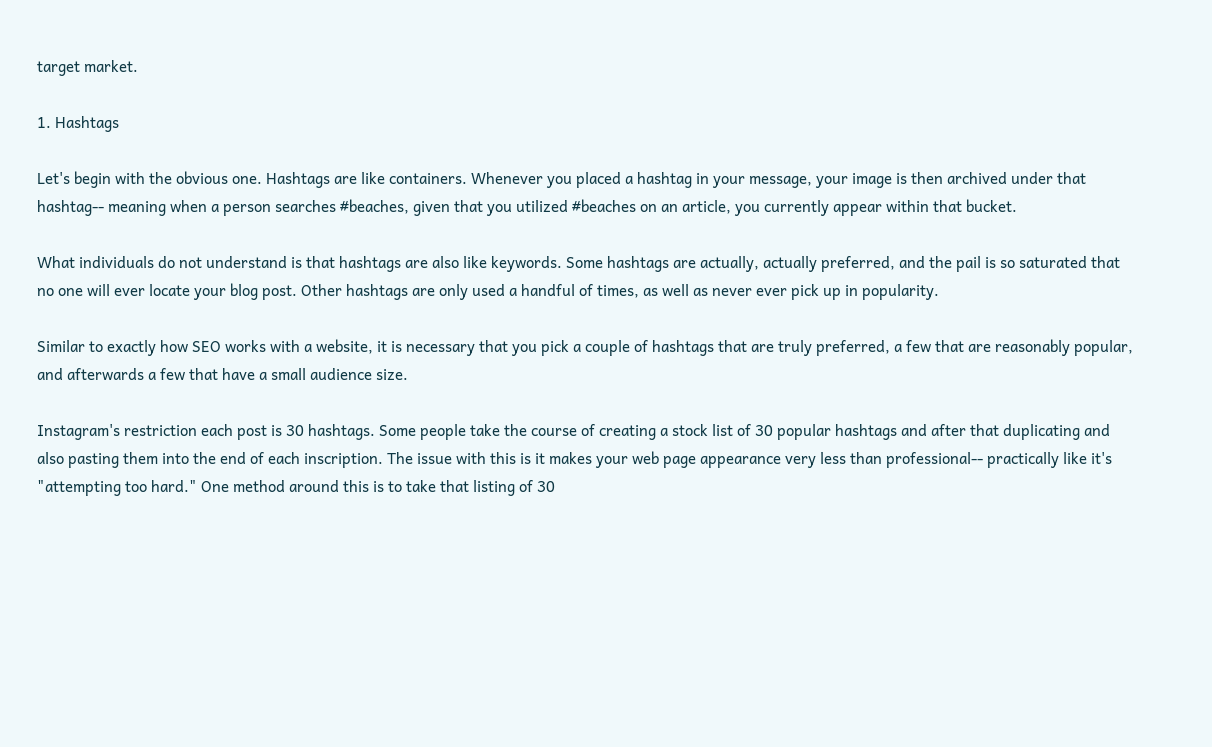target market.

1. Hashtags

Let's begin with the obvious one. Hashtags are like containers. Whenever you placed a hashtag in your message, your image is then archived under that hashtag-- meaning when a person searches #beaches, given that you utilized #beaches on an article, you currently appear within that bucket.

What individuals do not understand is that hashtags are also like keywords. Some hashtags are actually, actually preferred, and the pail is so saturated that no one will ever locate your blog post. Other hashtags are only used a handful of times, as well as never ever pick up in popularity.

Similar to exactly how SEO works with a website, it is necessary that you pick a couple of hashtags that are truly preferred, a few that are reasonably popular, and afterwards a few that have a small audience size.

Instagram's restriction each post is 30 hashtags. Some people take the course of creating a stock list of 30 popular hashtags and after that duplicating and also pasting them into the end of each inscription. The issue with this is it makes your web page appearance very less than professional-- practically like it's "attempting too hard." One method around this is to take that listing of 30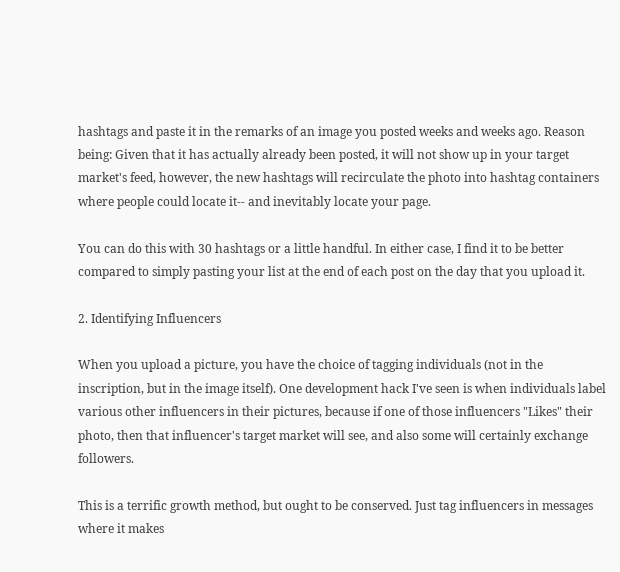hashtags and paste it in the remarks of an image you posted weeks and weeks ago. Reason being: Given that it has actually already been posted, it will not show up in your target market's feed, however, the new hashtags will recirculate the photo into hashtag containers where people could locate it-- and inevitably locate your page.

You can do this with 30 hashtags or a little handful. In either case, I find it to be better compared to simply pasting your list at the end of each post on the day that you upload it.

2. Identifying Influencers

When you upload a picture, you have the choice of tagging individuals (not in the inscription, but in the image itself). One development hack I've seen is when individuals label various other influencers in their pictures, because if one of those influencers "Likes" their photo, then that influencer's target market will see, and also some will certainly exchange followers.

This is a terrific growth method, but ought to be conserved. Just tag influencers in messages where it makes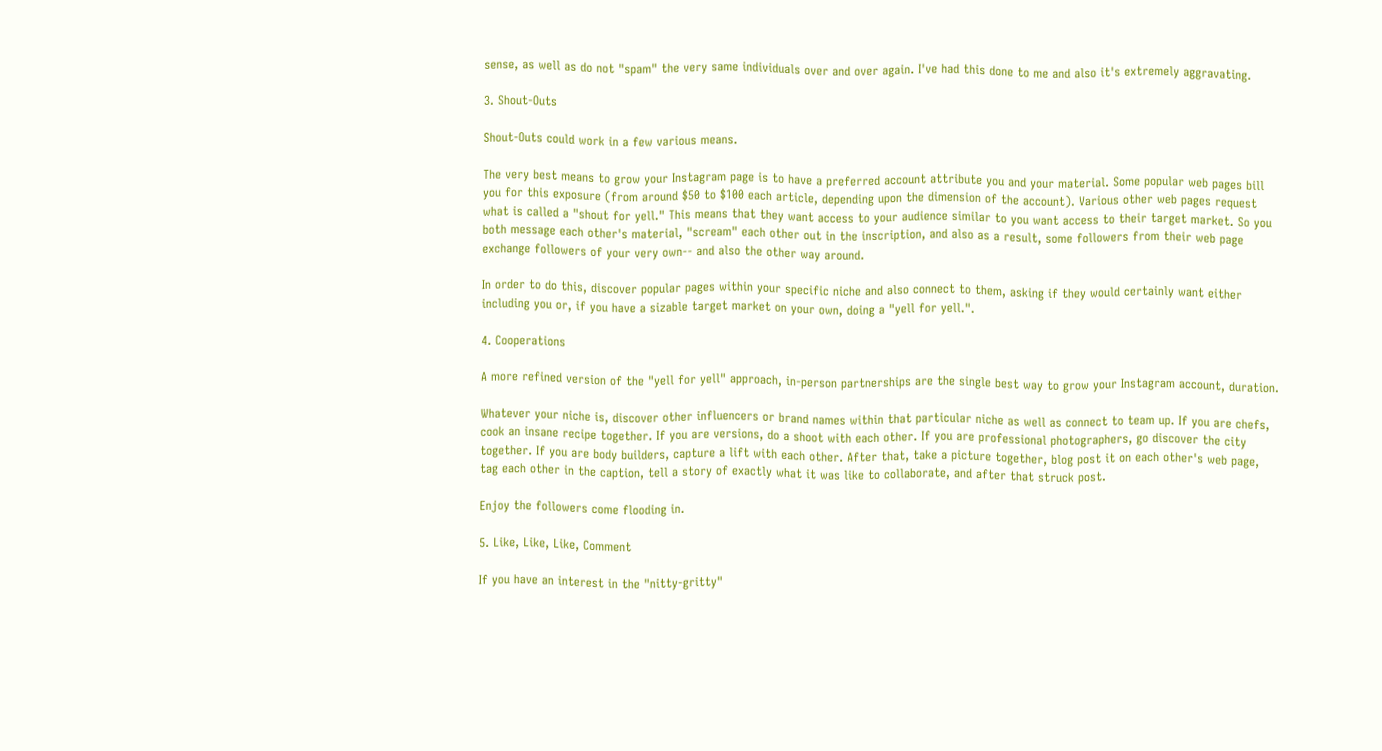sense, as well as do not "spam" the very same individuals over and over again. I've had this done to me and also it's extremely aggravating.

3. Shout-Outs

Shout-Outs could work in a few various means.

The very best means to grow your Instagram page is to have a preferred account attribute you and your material. Some popular web pages bill you for this exposure (from around $50 to $100 each article, depending upon the dimension of the account). Various other web pages request what is called a "shout for yell." This means that they want access to your audience similar to you want access to their target market. So you both message each other's material, "scream" each other out in the inscription, and also as a result, some followers from their web page exchange followers of your very own-- and also the other way around.

In order to do this, discover popular pages within your specific niche and also connect to them, asking if they would certainly want either including you or, if you have a sizable target market on your own, doing a "yell for yell.".

4. Cooperations

A more refined version of the "yell for yell" approach, in-person partnerships are the single best way to grow your Instagram account, duration.

Whatever your niche is, discover other influencers or brand names within that particular niche as well as connect to team up. If you are chefs, cook an insane recipe together. If you are versions, do a shoot with each other. If you are professional photographers, go discover the city together. If you are body builders, capture a lift with each other. After that, take a picture together, blog post it on each other's web page, tag each other in the caption, tell a story of exactly what it was like to collaborate, and after that struck post.

Enjoy the followers come flooding in.

5. Like, Like, Like, Comment

If you have an interest in the "nitty-gritty"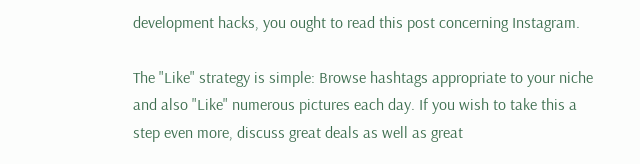development hacks, you ought to read this post concerning Instagram.

The "Like" strategy is simple: Browse hashtags appropriate to your niche and also "Like" numerous pictures each day. If you wish to take this a step even more, discuss great deals as well as great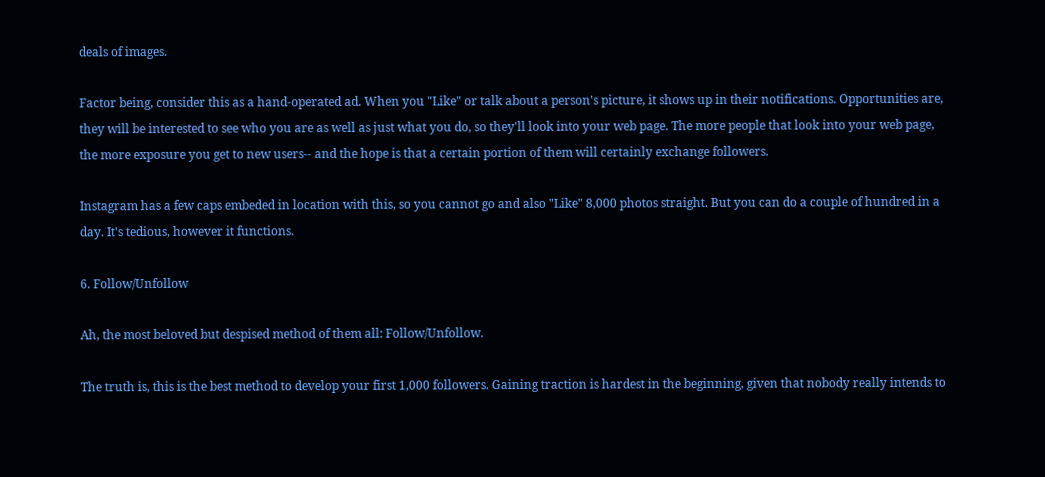deals of images.

Factor being, consider this as a hand-operated ad. When you "Like" or talk about a person's picture, it shows up in their notifications. Opportunities are, they will be interested to see who you are as well as just what you do, so they'll look into your web page. The more people that look into your web page, the more exposure you get to new users-- and the hope is that a certain portion of them will certainly exchange followers.

Instagram has a few caps embeded in location with this, so you cannot go and also "Like" 8,000 photos straight. But you can do a couple of hundred in a day. It's tedious, however it functions.

6. Follow/Unfollow

Ah, the most beloved but despised method of them all: Follow/Unfollow.

The truth is, this is the best method to develop your first 1,000 followers. Gaining traction is hardest in the beginning, given that nobody really intends to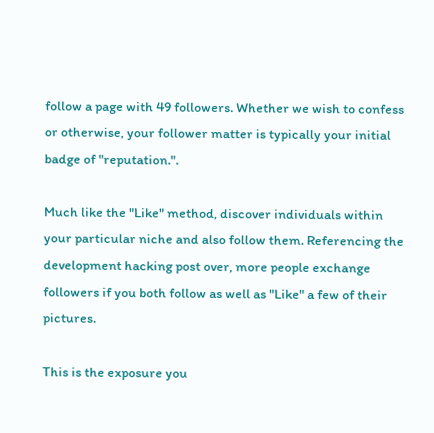follow a page with 49 followers. Whether we wish to confess or otherwise, your follower matter is typically your initial badge of "reputation.".

Much like the "Like" method, discover individuals within your particular niche and also follow them. Referencing the development hacking post over, more people exchange followers if you both follow as well as "Like" a few of their pictures.

This is the exposure you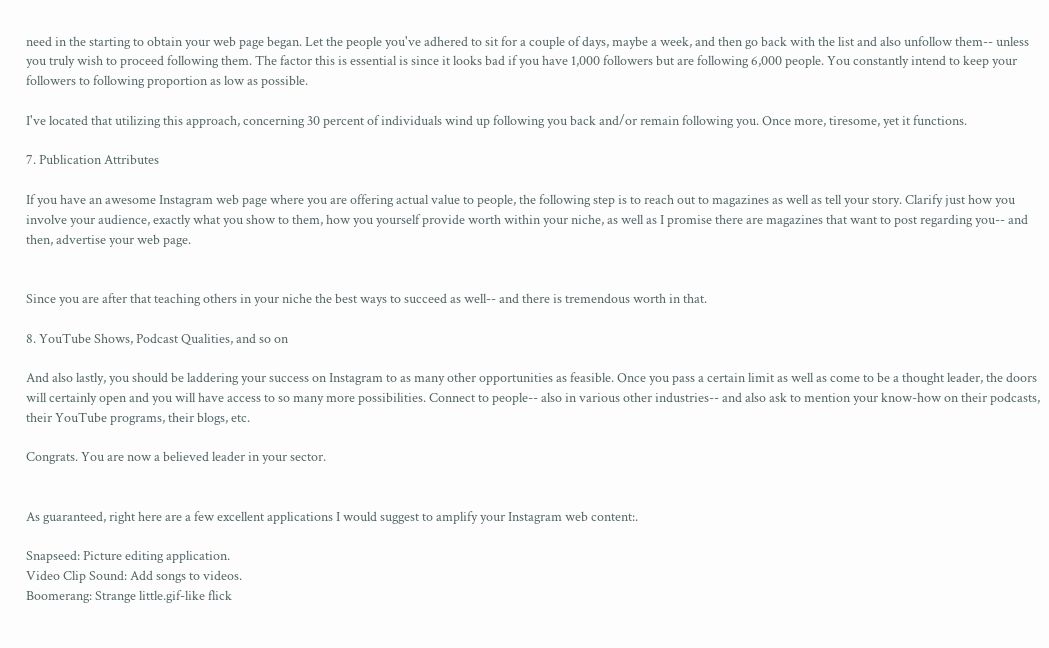need in the starting to obtain your web page began. Let the people you've adhered to sit for a couple of days, maybe a week, and then go back with the list and also unfollow them-- unless you truly wish to proceed following them. The factor this is essential is since it looks bad if you have 1,000 followers but are following 6,000 people. You constantly intend to keep your followers to following proportion as low as possible.

I've located that utilizing this approach, concerning 30 percent of individuals wind up following you back and/or remain following you. Once more, tiresome, yet it functions.

7. Publication Attributes

If you have an awesome Instagram web page where you are offering actual value to people, the following step is to reach out to magazines as well as tell your story. Clarify just how you involve your audience, exactly what you show to them, how you yourself provide worth within your niche, as well as I promise there are magazines that want to post regarding you-- and then, advertise your web page.


Since you are after that teaching others in your niche the best ways to succeed as well-- and there is tremendous worth in that.

8. YouTube Shows, Podcast Qualities, and so on

And also lastly, you should be laddering your success on Instagram to as many other opportunities as feasible. Once you pass a certain limit as well as come to be a thought leader, the doors will certainly open and you will have access to so many more possibilities. Connect to people-- also in various other industries-- and also ask to mention your know-how on their podcasts, their YouTube programs, their blogs, etc.

Congrats. You are now a believed leader in your sector.


As guaranteed, right here are a few excellent applications I would suggest to amplify your Instagram web content:.

Snapseed: Picture editing application.
Video Clip Sound: Add songs to videos.
Boomerang: Strange little.gif-like flick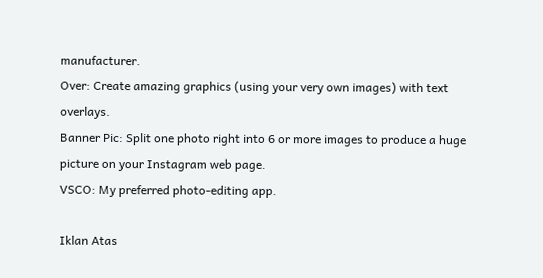manufacturer.
Over: Create amazing graphics (using your very own images) with text overlays.
Banner Pic: Split one photo right into 6 or more images to produce a huge picture on your Instagram web page.
VSCO: My preferred photo-editing app.

Iklan Atas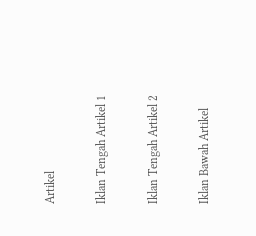Artikel

Iklan Tengah Artikel 1

Iklan Tengah Artikel 2

Iklan Bawah Artikel